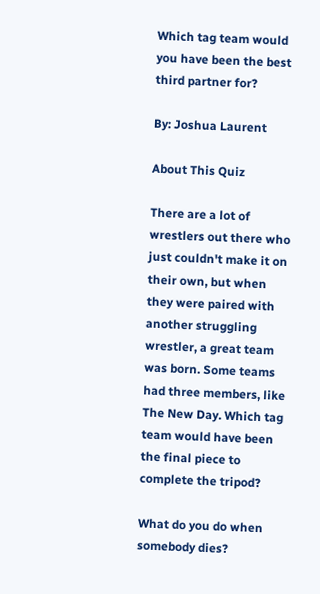Which tag team would you have been the best third partner for?

By: Joshua Laurent

About This Quiz

There are a lot of wrestlers out there who just couldn't make it on their own, but when they were paired with another struggling wrestler, a great team was born. Some teams had three members, like The New Day. Which tag team would have been the final piece to complete the tripod?

What do you do when somebody dies?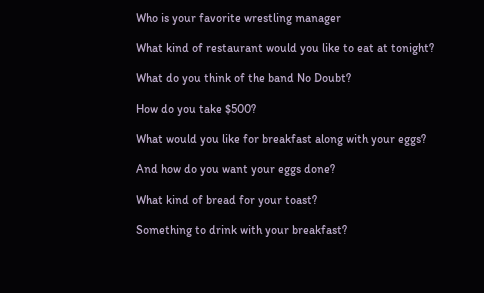Who is your favorite wrestling manager

What kind of restaurant would you like to eat at tonight?

What do you think of the band No Doubt?

How do you take $500?

What would you like for breakfast along with your eggs?

And how do you want your eggs done?

What kind of bread for your toast?

Something to drink with your breakfast?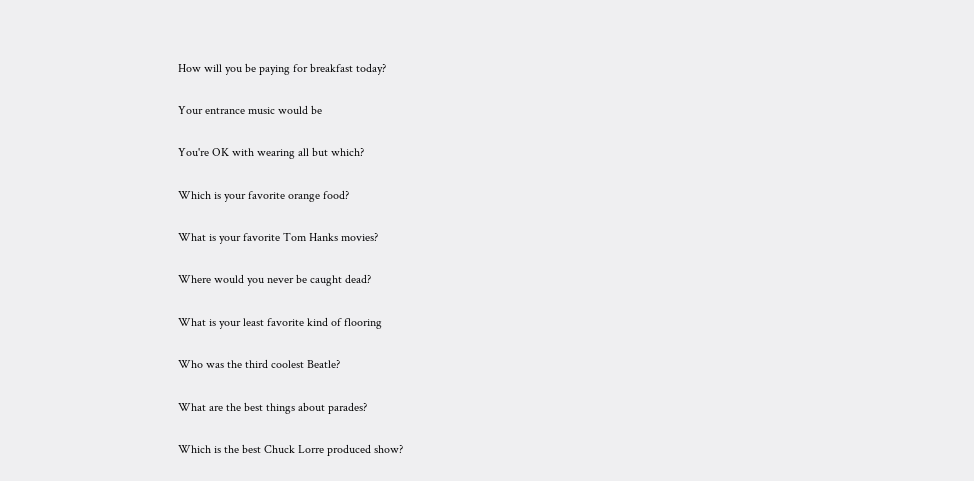How will you be paying for breakfast today?

Your entrance music would be

You're OK with wearing all but which?

Which is your favorite orange food?

What is your favorite Tom Hanks movies?

Where would you never be caught dead?

What is your least favorite kind of flooring

Who was the third coolest Beatle?

What are the best things about parades?

Which is the best Chuck Lorre produced show?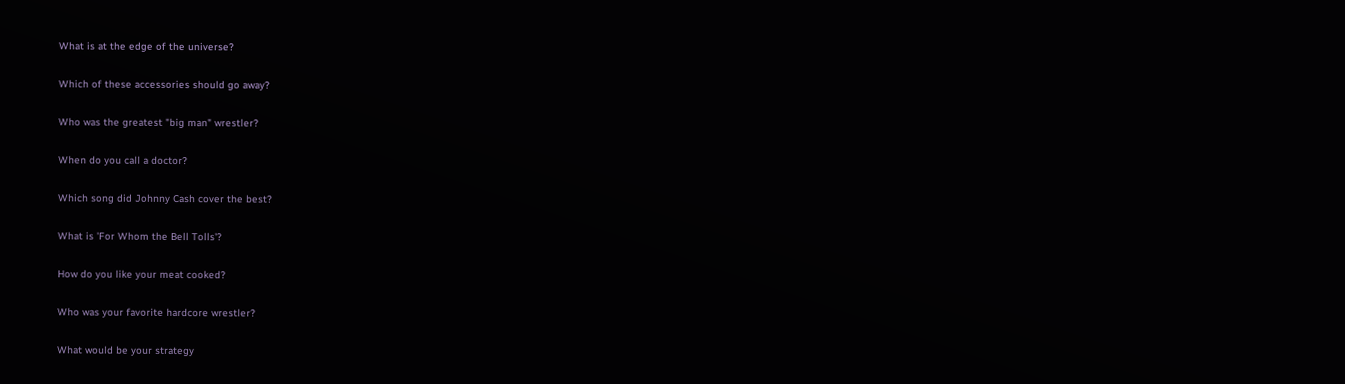What is at the edge of the universe?

Which of these accessories should go away?

Who was the greatest "big man" wrestler?

When do you call a doctor?

Which song did Johnny Cash cover the best?

What is 'For Whom the Bell Tolls'?

How do you like your meat cooked?

Who was your favorite hardcore wrestler?

What would be your strategy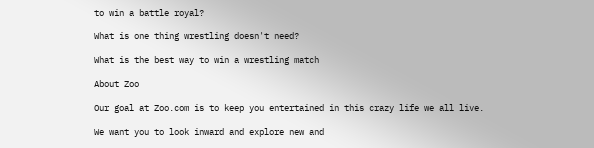to win a battle royal?

What is one thing wrestling doesn't need?

What is the best way to win a wrestling match

About Zoo

Our goal at Zoo.com is to keep you entertained in this crazy life we all live.

We want you to look inward and explore new and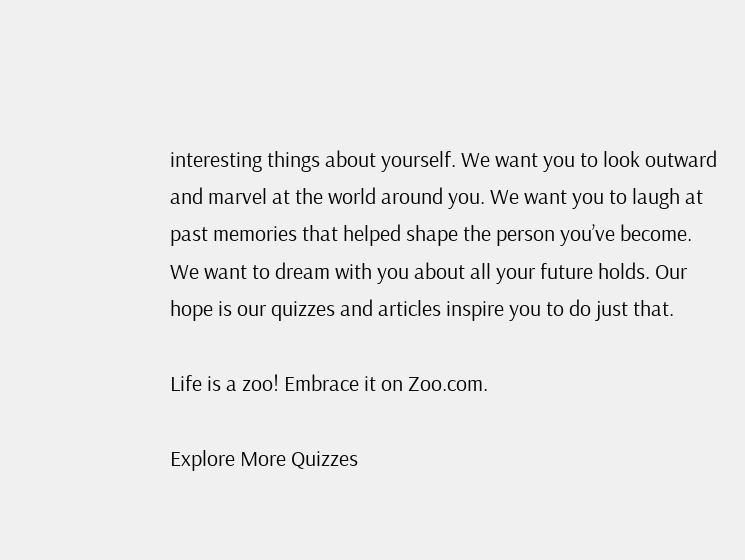interesting things about yourself. We want you to look outward and marvel at the world around you. We want you to laugh at past memories that helped shape the person you’ve become. We want to dream with you about all your future holds. Our hope is our quizzes and articles inspire you to do just that.

Life is a zoo! Embrace it on Zoo.com.

Explore More Quizzes